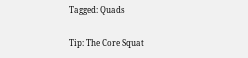Tagged: Quads

Tip: The Core Squat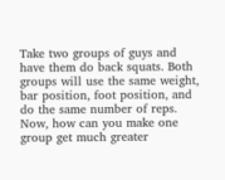Take two groups of guys and have them do back squats. Both groups will use the same weight, bar position, foot position, and do the same number of reps. Now, how can you make one group get much greater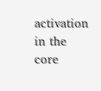activation in the core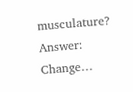musculature?
Answer: Change…